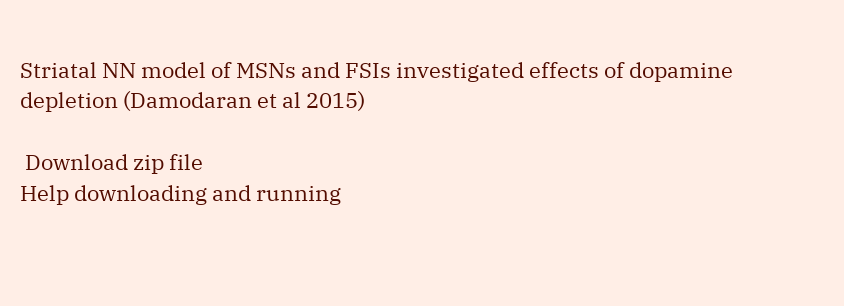Striatal NN model of MSNs and FSIs investigated effects of dopamine depletion (Damodaran et al 2015)

 Download zip file
Help downloading and running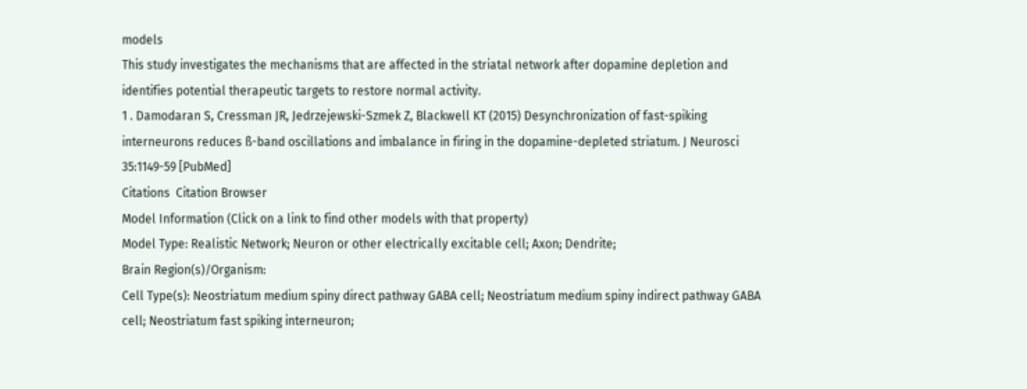models
This study investigates the mechanisms that are affected in the striatal network after dopamine depletion and identifies potential therapeutic targets to restore normal activity.
1 . Damodaran S, Cressman JR, Jedrzejewski-Szmek Z, Blackwell KT (2015) Desynchronization of fast-spiking interneurons reduces ß-band oscillations and imbalance in firing in the dopamine-depleted striatum. J Neurosci 35:1149-59 [PubMed]
Citations  Citation Browser
Model Information (Click on a link to find other models with that property)
Model Type: Realistic Network; Neuron or other electrically excitable cell; Axon; Dendrite;
Brain Region(s)/Organism:
Cell Type(s): Neostriatum medium spiny direct pathway GABA cell; Neostriatum medium spiny indirect pathway GABA cell; Neostriatum fast spiking interneuron;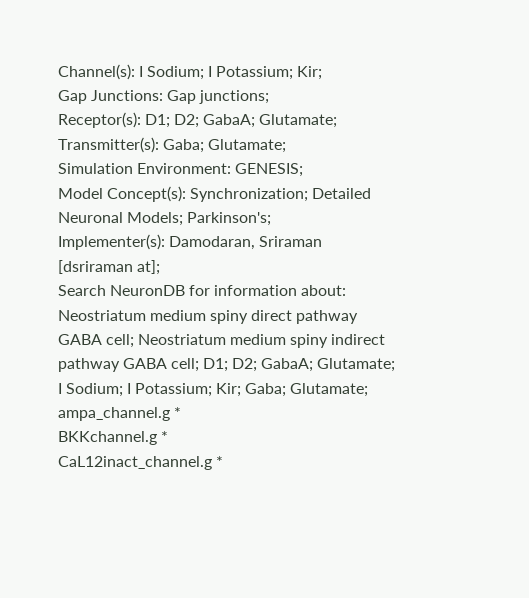Channel(s): I Sodium; I Potassium; Kir;
Gap Junctions: Gap junctions;
Receptor(s): D1; D2; GabaA; Glutamate;
Transmitter(s): Gaba; Glutamate;
Simulation Environment: GENESIS;
Model Concept(s): Synchronization; Detailed Neuronal Models; Parkinson's;
Implementer(s): Damodaran, Sriraman [dsriraman at];
Search NeuronDB for information about:  Neostriatum medium spiny direct pathway GABA cell; Neostriatum medium spiny indirect pathway GABA cell; D1; D2; GabaA; Glutamate; I Sodium; I Potassium; Kir; Gaba; Glutamate;
ampa_channel.g *
BKKchannel.g *
CaL12inact_channel.g *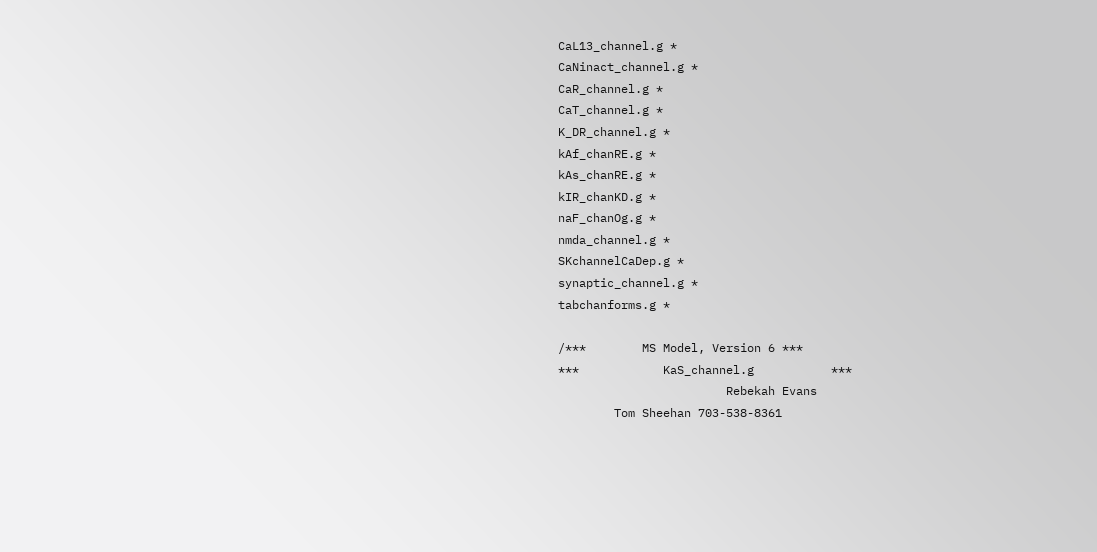CaL13_channel.g *
CaNinact_channel.g *
CaR_channel.g *
CaT_channel.g *
K_DR_channel.g *
kAf_chanRE.g *
kAs_chanRE.g *
kIR_chanKD.g *
naF_chanOg.g *
nmda_channel.g *
SKchannelCaDep.g *
synaptic_channel.g *
tabchanforms.g *

/***        MS Model, Version 6 ***
***            KaS_channel.g           ***
                        Rebekah Evans
        Tom Sheehan 703-538-8361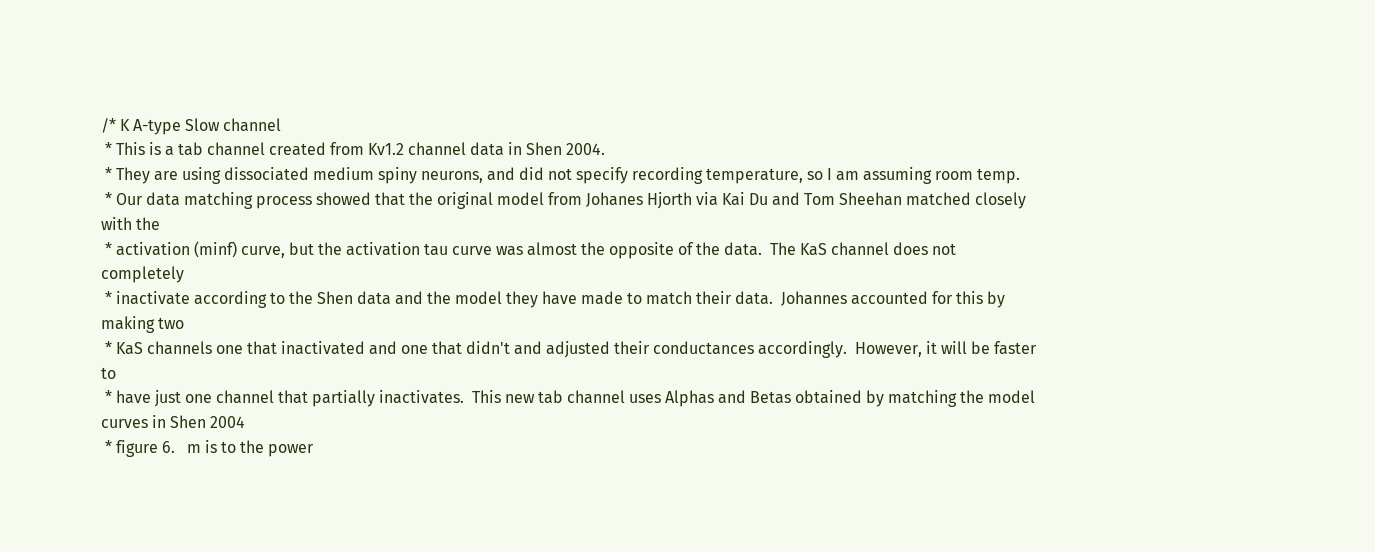/* K A-type Slow channel
 * This is a tab channel created from Kv1.2 channel data in Shen 2004.
 * They are using dissociated medium spiny neurons, and did not specify recording temperature, so I am assuming room temp.
 * Our data matching process showed that the original model from Johanes Hjorth via Kai Du and Tom Sheehan matched closely with the
 * activation (minf) curve, but the activation tau curve was almost the opposite of the data.  The KaS channel does not completely
 * inactivate according to the Shen data and the model they have made to match their data.  Johannes accounted for this by making two
 * KaS channels one that inactivated and one that didn't and adjusted their conductances accordingly.  However, it will be faster to
 * have just one channel that partially inactivates.  This new tab channel uses Alphas and Betas obtained by matching the model curves in Shen 2004
 * figure 6.   m is to the power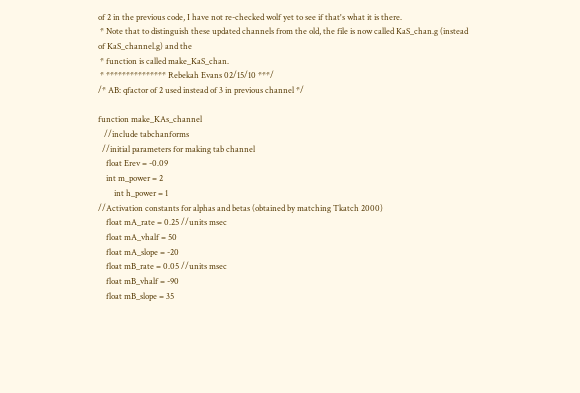of 2 in the previous code, I have not re-checked wolf yet to see if that's what it is there.
 * Note that to distinguish these updated channels from the old, the file is now called KaS_chan.g (instead of KaS_channel.g) and the
 * function is called make_KaS_chan.
 * *************** Rebekah Evans 02/15/10 ***/
/* AB: qfactor of 2 used instead of 3 in previous channel */

function make_KAs_channel
   //include tabchanforms
  //initial parameters for making tab channel
    float Erev = -0.09
    int m_power = 2
        int h_power = 1
//Activation constants for alphas and betas (obtained by matching Tkatch 2000)
    float mA_rate = 0.25 //units msec
    float mA_vhalf = 50
    float mA_slope = -20
    float mB_rate = 0.05 //units msec
    float mB_vhalf = -90
    float mB_slope = 35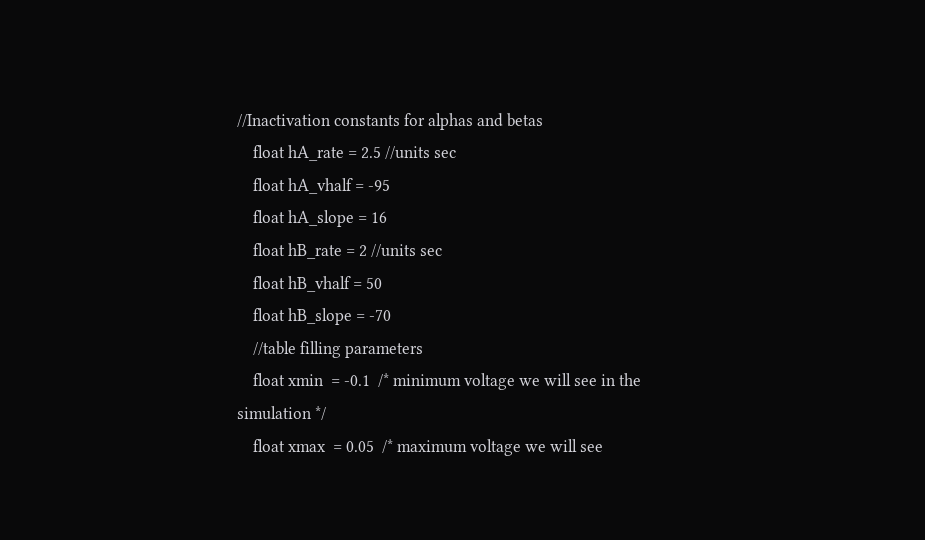//Inactivation constants for alphas and betas
    float hA_rate = 2.5 //units sec
    float hA_vhalf = -95
    float hA_slope = 16
    float hB_rate = 2 //units sec
    float hB_vhalf = 50
    float hB_slope = -70
    //table filling parameters
    float xmin  = -0.1  /* minimum voltage we will see in the simulation */
    float xmax  = 0.05  /* maximum voltage we will see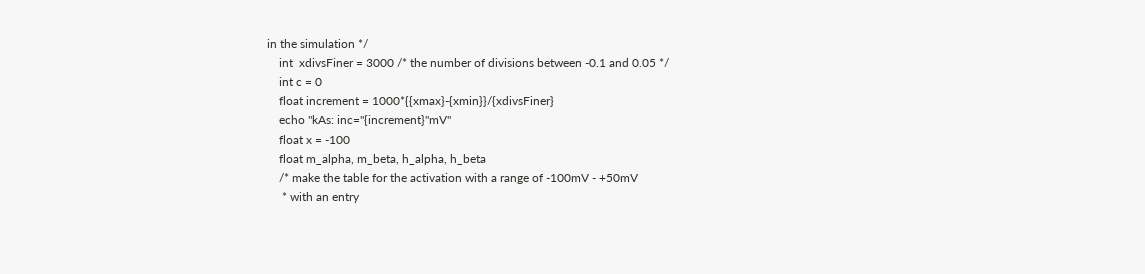in the simulation */
    int  xdivsFiner = 3000 /* the number of divisions between -0.1 and 0.05 */
    int c = 0
    float increment = 1000*{{xmax}-{xmin}}/{xdivsFiner}
    echo "kAs: inc="{increment}"mV"
    float x = -100
    float m_alpha, m_beta, h_alpha, h_beta
    /* make the table for the activation with a range of -100mV - +50mV
     * with an entry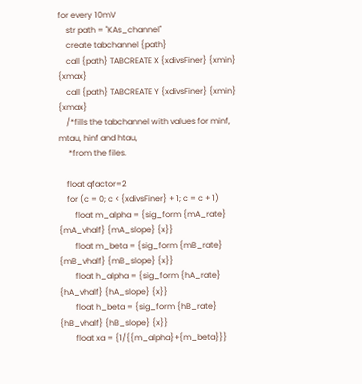for every 10mV
    str path = "KAs_channel"
    create tabchannel {path}
    call {path} TABCREATE X {xdivsFiner} {xmin} {xmax}
    call {path} TABCREATE Y {xdivsFiner} {xmin} {xmax}
    /*fills the tabchannel with values for minf, mtau, hinf and htau,
     *from the files.

    float qfactor=2
    for (c = 0; c < {xdivsFiner} + 1; c = c + 1)
        float m_alpha = {sig_form {mA_rate} {mA_vhalf} {mA_slope} {x}}
        float m_beta = {sig_form {mB_rate} {mB_vhalf} {mB_slope} {x}}
        float h_alpha = {sig_form {hA_rate} {hA_vhalf} {hA_slope} {x}}
        float h_beta = {sig_form {hB_rate} {hB_vhalf} {hB_slope} {x}}
        float xa = {1/{{m_alpha}+{m_beta}}}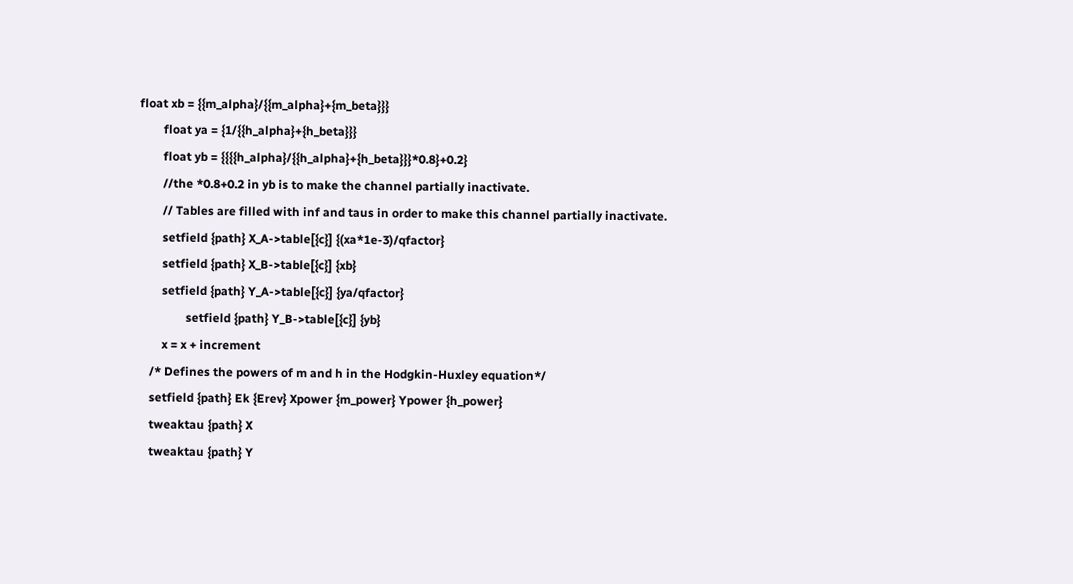float xb = {{m_alpha}/{{m_alpha}+{m_beta}}}
        float ya = {1/{{h_alpha}+{h_beta}}}
        float yb = {{{{h_alpha}/{{h_alpha}+{h_beta}}}*0.8}+0.2}
        //the *0.8+0.2 in yb is to make the channel partially inactivate.
        // Tables are filled with inf and taus in order to make this channel partially inactivate.
        setfield {path} X_A->table[{c}] {(xa*1e-3)/qfactor}
        setfield {path} X_B->table[{c}] {xb}
        setfield {path} Y_A->table[{c}] {ya/qfactor}
                setfield {path} Y_B->table[{c}] {yb}
        x = x + increment
    /* Defines the powers of m and h in the Hodgkin-Huxley equation*/
    setfield {path} Ek {Erev} Xpower {m_power} Ypower {h_power}
    tweaktau {path} X
    tweaktau {path} Y